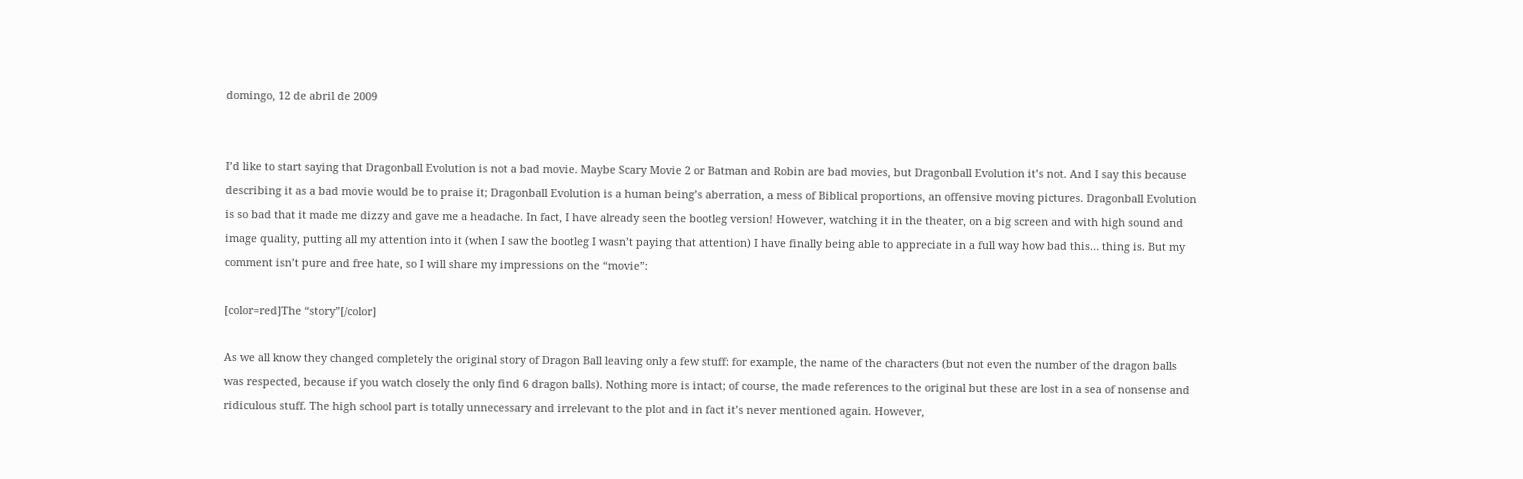domingo, 12 de abril de 2009


I’d like to start saying that Dragonball Evolution is not a bad movie. Maybe Scary Movie 2 or Batman and Robin are bad movies, but Dragonball Evolution it’s not. And I say this because describing it as a bad movie would be to praise it; Dragonball Evolution is a human being’s aberration, a mess of Biblical proportions, an offensive moving pictures. Dragonball Evolution is so bad that it made me dizzy and gave me a headache. In fact, I have already seen the bootleg version! However, watching it in the theater, on a big screen and with high sound and image quality, putting all my attention into it (when I saw the bootleg I wasn’t paying that attention) I have finally being able to appreciate in a full way how bad this… thing is. But my comment isn’t pure and free hate, so I will share my impressions on the “movie”:

[color=red]The “story”[/color]

As we all know they changed completely the original story of Dragon Ball leaving only a few stuff: for example, the name of the characters (but not even the number of the dragon balls was respected, because if you watch closely the only find 6 dragon balls). Nothing more is intact; of course, the made references to the original but these are lost in a sea of nonsense and ridiculous stuff. The high school part is totally unnecessary and irrelevant to the plot and in fact it’s never mentioned again. However,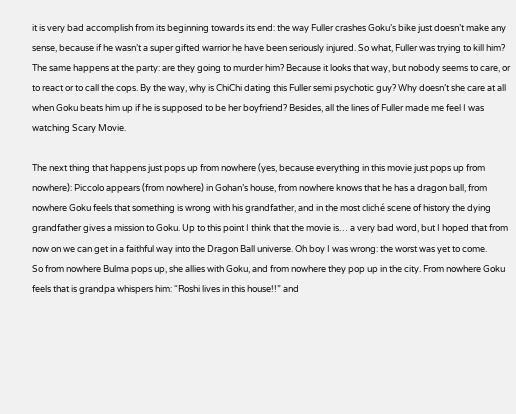it is very bad accomplish from its beginning towards its end: the way Fuller crashes Goku’s bike just doesn’t make any sense, because if he wasn’t a super gifted warrior he have been seriously injured. So what, Fuller was trying to kill him? The same happens at the party: are they going to murder him? Because it looks that way, but nobody seems to care, or to react or to call the cops. By the way, why is ChiChi dating this Fuller semi psychotic guy? Why doesn’t she care at all when Goku beats him up if he is supposed to be her boyfriend? Besides, all the lines of Fuller made me feel I was watching Scary Movie.

The next thing that happens just pops up from nowhere (yes, because everything in this movie just pops up from nowhere): Piccolo appears (from nowhere) in Gohan’s house, from nowhere knows that he has a dragon ball, from nowhere Goku feels that something is wrong with his grandfather, and in the most cliché scene of history the dying grandfather gives a mission to Goku. Up to this point I think that the movie is… a very bad word, but I hoped that from now on we can get in a faithful way into the Dragon Ball universe. Oh boy I was wrong: the worst was yet to come.
So from nowhere Bulma pops up, she allies with Goku, and from nowhere they pop up in the city. From nowhere Goku feels that is grandpa whispers him: “Roshi lives in this house!!” and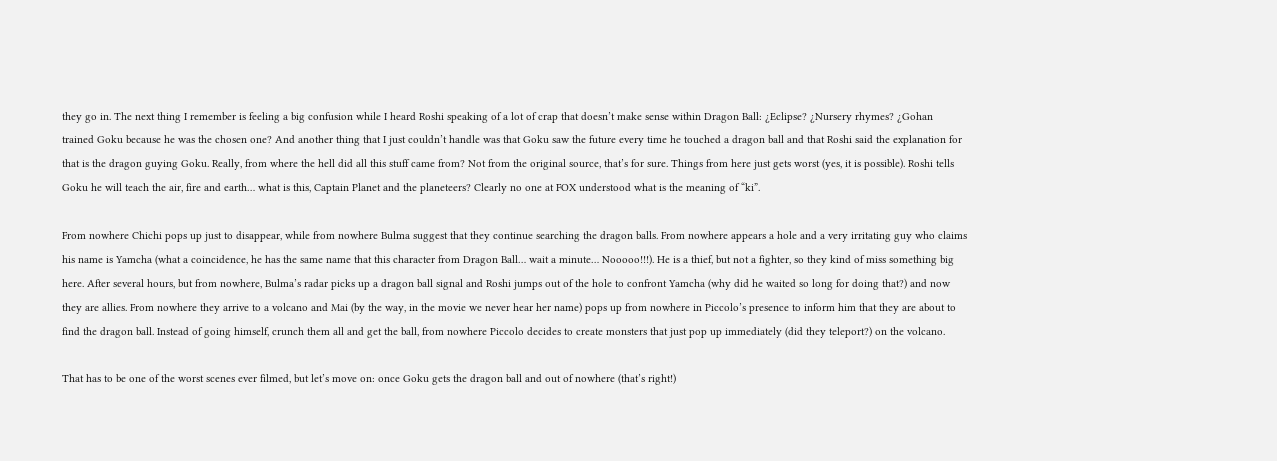they go in. The next thing I remember is feeling a big confusion while I heard Roshi speaking of a lot of crap that doesn’t make sense within Dragon Ball: ¿Eclipse? ¿Nursery rhymes? ¿Gohan trained Goku because he was the chosen one? And another thing that I just couldn’t handle was that Goku saw the future every time he touched a dragon ball and that Roshi said the explanation for that is the dragon guying Goku. Really, from where the hell did all this stuff came from? Not from the original source, that’s for sure. Things from here just gets worst (yes, it is possible). Roshi tells Goku he will teach the air, fire and earth… what is this, Captain Planet and the planeteers? Clearly no one at FOX understood what is the meaning of “ki”.

From nowhere Chichi pops up just to disappear, while from nowhere Bulma suggest that they continue searching the dragon balls. From nowhere appears a hole and a very irritating guy who claims his name is Yamcha (what a coincidence, he has the same name that this character from Dragon Ball… wait a minute… Nooooo!!!). He is a thief, but not a fighter, so they kind of miss something big here. After several hours, but from nowhere, Bulma’s radar picks up a dragon ball signal and Roshi jumps out of the hole to confront Yamcha (why did he waited so long for doing that?) and now they are allies. From nowhere they arrive to a volcano and Mai (by the way, in the movie we never hear her name) pops up from nowhere in Piccolo’s presence to inform him that they are about to find the dragon ball. Instead of going himself, crunch them all and get the ball, from nowhere Piccolo decides to create monsters that just pop up immediately (did they teleport?) on the volcano.

That has to be one of the worst scenes ever filmed, but let’s move on: once Goku gets the dragon ball and out of nowhere (that’s right!)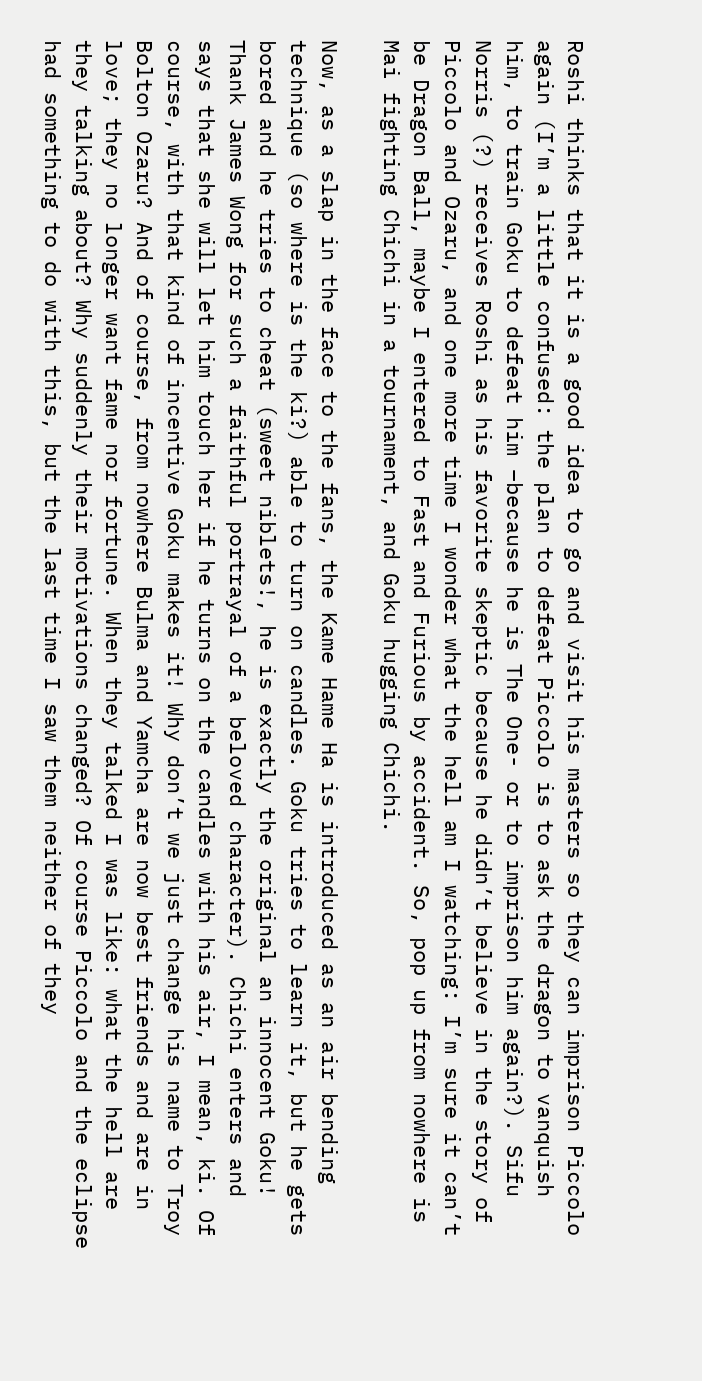Roshi thinks that it is a good idea to go and visit his masters so they can imprison Piccolo again (I’m a little confused: the plan to defeat Piccolo is to ask the dragon to vanquish him, to train Goku to defeat him –because he is The One- or to imprison him again?). Sifu Norris (?) receives Roshi as his favorite skeptic because he didn’t believe in the story of Piccolo and Ozaru, and one more time I wonder what the hell am I watching: I’m sure it can’t be Dragon Ball, maybe I entered to Fast and Furious by accident. So, pop up from nowhere is Mai fighting Chichi in a tournament, and Goku hugging Chichi.

Now, as a slap in the face to the fans, the Kame Hame Ha is introduced as an air bending technique (so where is the ki?) able to turn on candles. Goku tries to learn it, but he gets bored and he tries to cheat (sweet niblets!, he is exactly the original an innocent Goku! Thank James Wong for such a faithful portrayal of a beloved character). Chichi enters and says that she will let him touch her if he turns on the candles with his air, I mean, ki. Of course, with that kind of incentive Goku makes it! Why don’t we just change his name to Troy Bolton Ozaru? And of course, from nowhere Bulma and Yamcha are now best friends and are in love; they no longer want fame nor fortune. When they talked I was like: what the hell are they talking about? Why suddenly their motivations changed? Of course Piccolo and the eclipse had something to do with this, but the last time I saw them neither of they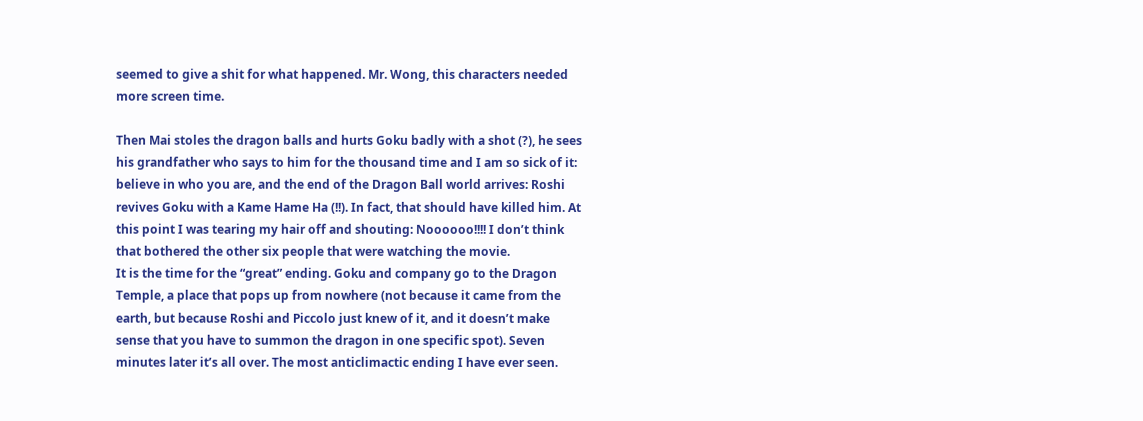seemed to give a shit for what happened. Mr. Wong, this characters needed more screen time.

Then Mai stoles the dragon balls and hurts Goku badly with a shot (?), he sees his grandfather who says to him for the thousand time and I am so sick of it: believe in who you are, and the end of the Dragon Ball world arrives: Roshi revives Goku with a Kame Hame Ha (!!). In fact, that should have killed him. At this point I was tearing my hair off and shouting: Noooooo!!!! I don’t think that bothered the other six people that were watching the movie.
It is the time for the “great” ending. Goku and company go to the Dragon Temple, a place that pops up from nowhere (not because it came from the earth, but because Roshi and Piccolo just knew of it, and it doesn’t make sense that you have to summon the dragon in one specific spot). Seven minutes later it’s all over. The most anticlimactic ending I have ever seen.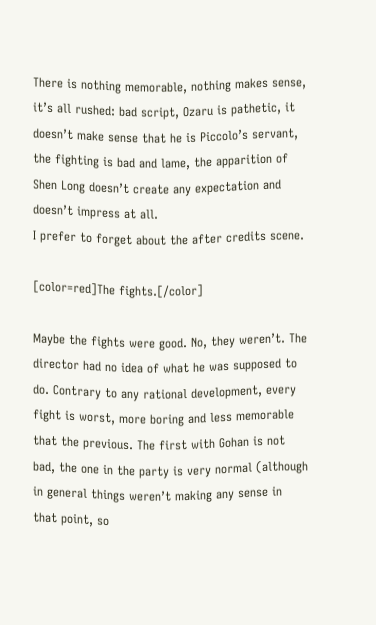There is nothing memorable, nothing makes sense, it’s all rushed: bad script, Ozaru is pathetic, it doesn’t make sense that he is Piccolo’s servant, the fighting is bad and lame, the apparition of Shen Long doesn’t create any expectation and doesn’t impress at all.
I prefer to forget about the after credits scene.

[color=red]The fights.[/color]

Maybe the fights were good. No, they weren’t. The director had no idea of what he was supposed to do. Contrary to any rational development, every fight is worst, more boring and less memorable that the previous. The first with Gohan is not bad, the one in the party is very normal (although in general things weren’t making any sense in that point, so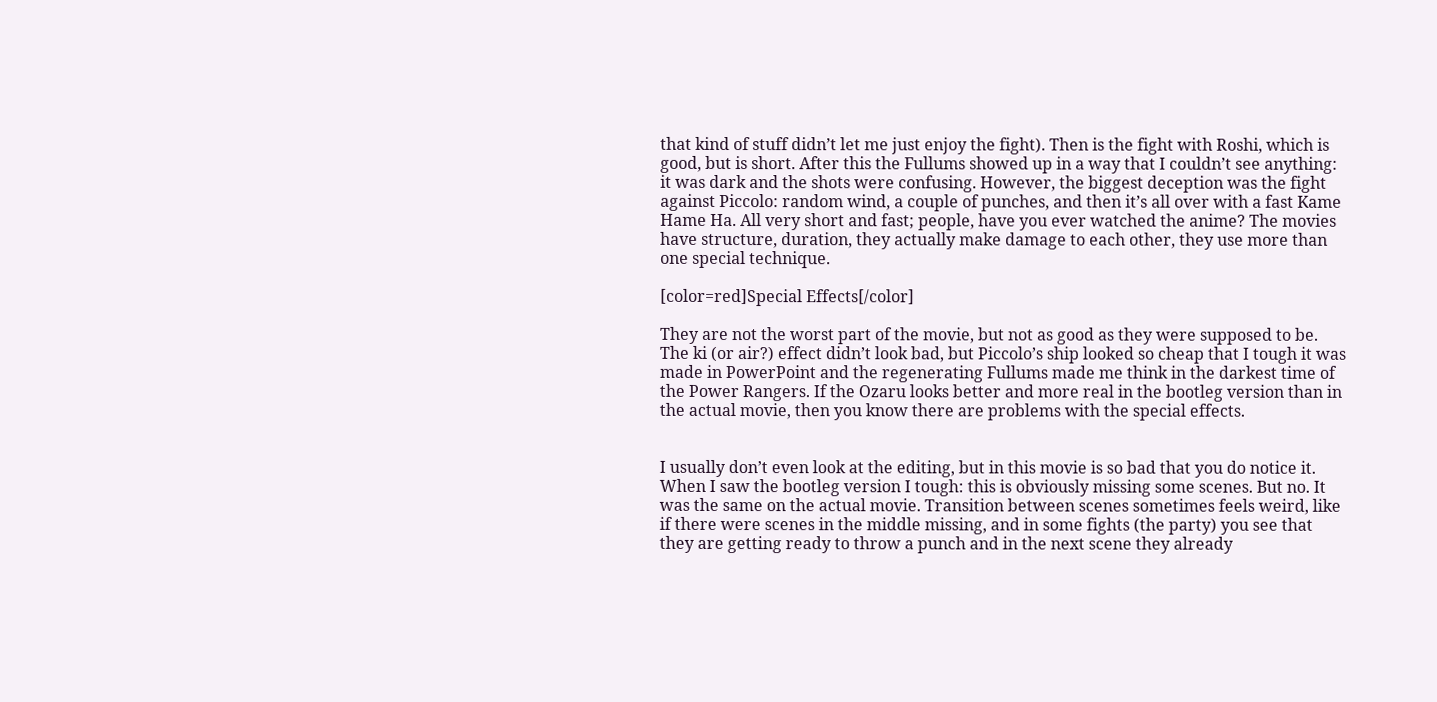that kind of stuff didn’t let me just enjoy the fight). Then is the fight with Roshi, which is good, but is short. After this the Fullums showed up in a way that I couldn’t see anything: it was dark and the shots were confusing. However, the biggest deception was the fight against Piccolo: random wind, a couple of punches, and then it’s all over with a fast Kame Hame Ha. All very short and fast; people, have you ever watched the anime? The movies have structure, duration, they actually make damage to each other, they use more than one special technique.

[color=red]Special Effects[/color]

They are not the worst part of the movie, but not as good as they were supposed to be. The ki (or air?) effect didn’t look bad, but Piccolo’s ship looked so cheap that I tough it was made in PowerPoint and the regenerating Fullums made me think in the darkest time of the Power Rangers. If the Ozaru looks better and more real in the bootleg version than in the actual movie, then you know there are problems with the special effects.


I usually don’t even look at the editing, but in this movie is so bad that you do notice it. When I saw the bootleg version I tough: this is obviously missing some scenes. But no. It was the same on the actual movie. Transition between scenes sometimes feels weird, like if there were scenes in the middle missing, and in some fights (the party) you see that they are getting ready to throw a punch and in the next scene they already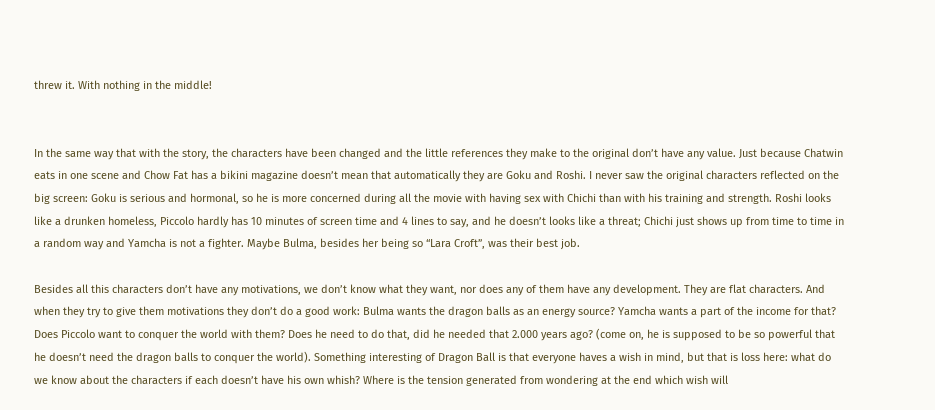threw it. With nothing in the middle!


In the same way that with the story, the characters have been changed and the little references they make to the original don’t have any value. Just because Chatwin eats in one scene and Chow Fat has a bikini magazine doesn’t mean that automatically they are Goku and Roshi. I never saw the original characters reflected on the big screen: Goku is serious and hormonal, so he is more concerned during all the movie with having sex with Chichi than with his training and strength. Roshi looks like a drunken homeless, Piccolo hardly has 10 minutes of screen time and 4 lines to say, and he doesn’t looks like a threat; Chichi just shows up from time to time in a random way and Yamcha is not a fighter. Maybe Bulma, besides her being so “Lara Croft”, was their best job.

Besides all this characters don’t have any motivations, we don’t know what they want, nor does any of them have any development. They are flat characters. And when they try to give them motivations they don’t do a good work: Bulma wants the dragon balls as an energy source? Yamcha wants a part of the income for that? Does Piccolo want to conquer the world with them? Does he need to do that, did he needed that 2.000 years ago? (come on, he is supposed to be so powerful that he doesn’t need the dragon balls to conquer the world). Something interesting of Dragon Ball is that everyone haves a wish in mind, but that is loss here: what do we know about the characters if each doesn’t have his own whish? Where is the tension generated from wondering at the end which wish will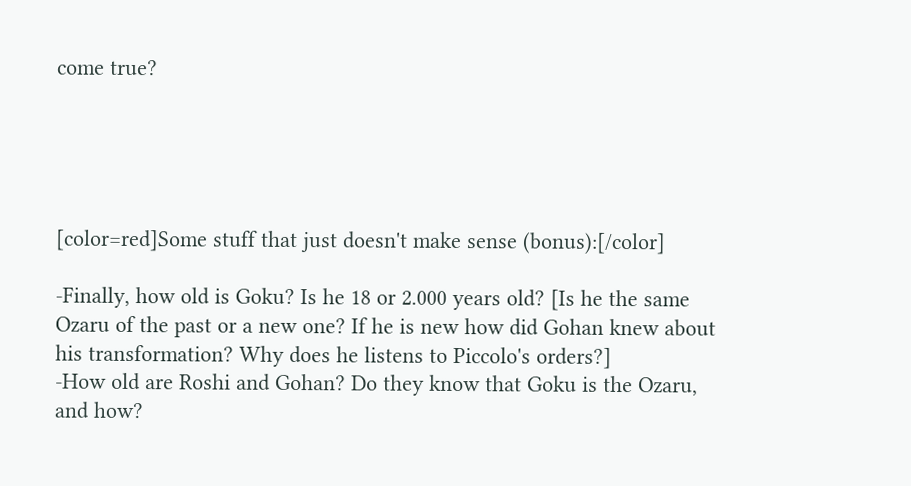come true?





[color=red]Some stuff that just doesn't make sense (bonus):[/color]

-Finally, how old is Goku? Is he 18 or 2.000 years old? [Is he the same Ozaru of the past or a new one? If he is new how did Gohan knew about his transformation? Why does he listens to Piccolo's orders?]
-How old are Roshi and Gohan? Do they know that Goku is the Ozaru, and how?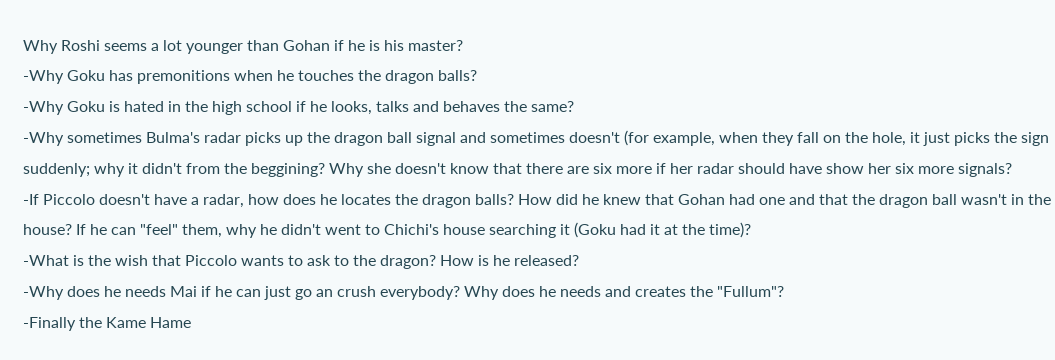Why Roshi seems a lot younger than Gohan if he is his master?
-Why Goku has premonitions when he touches the dragon balls?
-Why Goku is hated in the high school if he looks, talks and behaves the same?
-Why sometimes Bulma's radar picks up the dragon ball signal and sometimes doesn't (for example, when they fall on the hole, it just picks the sign suddenly; why it didn't from the beggining? Why she doesn't know that there are six more if her radar should have show her six more signals?
-If Piccolo doesn't have a radar, how does he locates the dragon balls? How did he knew that Gohan had one and that the dragon ball wasn't in the house? If he can "feel" them, why he didn't went to Chichi's house searching it (Goku had it at the time)?
-What is the wish that Piccolo wants to ask to the dragon? How is he released?
-Why does he needs Mai if he can just go an crush everybody? Why does he needs and creates the "Fullum"?
-Finally the Kame Hame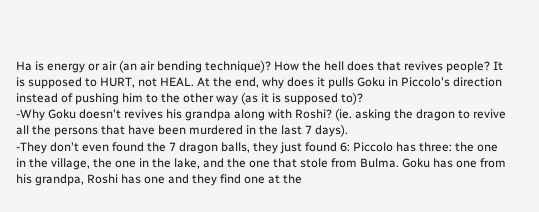Ha is energy or air (an air bending technique)? How the hell does that revives people? It is supposed to HURT, not HEAL. At the end, why does it pulls Goku in Piccolo's direction instead of pushing him to the other way (as it is supposed to)?
-Why Goku doesn't revives his grandpa along with Roshi? (ie. asking the dragon to revive all the persons that have been murdered in the last 7 days).
-They don't even found the 7 dragon balls, they just found 6: Piccolo has three: the one in the village, the one in the lake, and the one that stole from Bulma. Goku has one from his grandpa, Roshi has one and they find one at the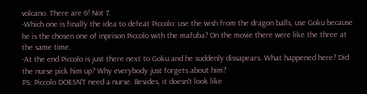volcano. There are 6! Not 7.
-Which one is finally the idea to defeat Piccolo: use the wish from the dragon balls, use Goku because he is the chosen one of inprison Piccolo with the mafuba? On the movie there were like the three at the same time.
-At the end Piccolo is just there next to Goku and he suddenly dissapears. What happened here? Did the nurse pick him up? Why everybody just forgets about him?
PS: Piccolo DOESN'T need a nurse. Besides, it doesn't look like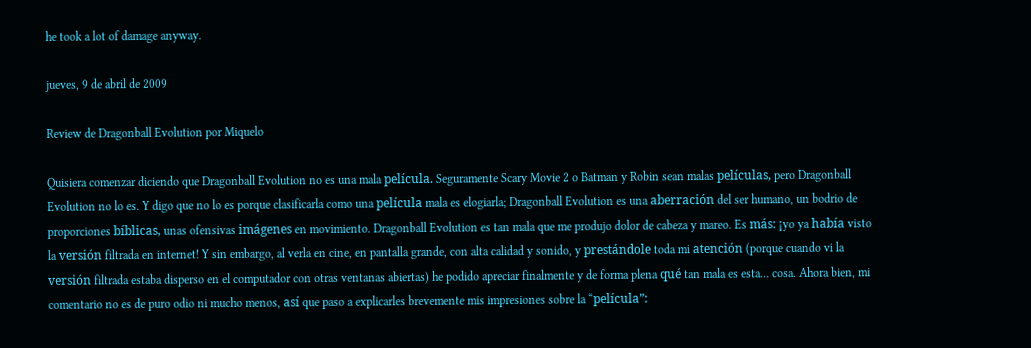he took a lot of damage anyway.

jueves, 9 de abril de 2009

Review de Dragonball Evolution por Miquelo

Quisiera comenzar diciendo que Dragonball Evolution no es una mala película. Seguramente Scary Movie 2 o Batman y Robin sean malas películas, pero Dragonball Evolution no lo es. Y digo que no lo es porque clasificarla como una película mala es elogiarla; Dragonball Evolution es una aberración del ser humano, un bodrio de proporciones bíblicas, unas ofensivas imágenes en movimiento. Dragonball Evolution es tan mala que me produjo dolor de cabeza y mareo. Es más: ¡yo ya había visto la versión filtrada en internet! Y sin embargo, al verla en cine, en pantalla grande, con alta calidad y sonido, y prestándole toda mi atención (porque cuando vi la versión filtrada estaba disperso en el computador con otras ventanas abiertas) he podido apreciar finalmente y de forma plena qué tan mala es esta… cosa. Ahora bien, mi comentario no es de puro odio ni mucho menos, así que paso a explicarles brevemente mis impresiones sobre la “película”: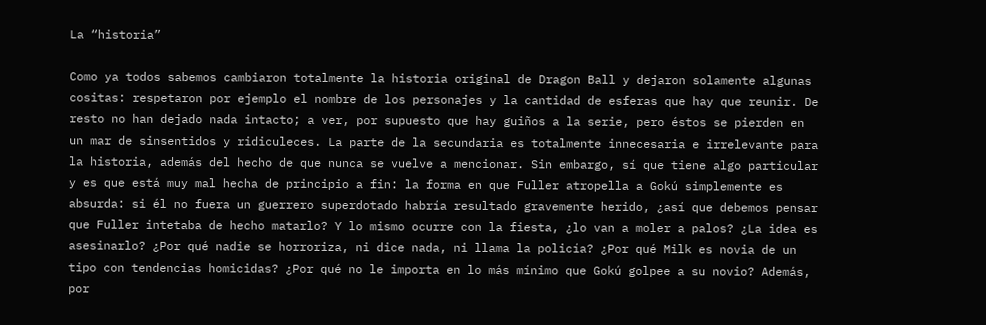La “historia”

Como ya todos sabemos cambiaron totalmente la historia original de Dragon Ball y dejaron solamente algunas cositas: respetaron por ejemplo el nombre de los personajes y la cantidad de esferas que hay que reunir. De resto no han dejado nada intacto; a ver, por supuesto que hay guiños a la serie, pero éstos se pierden en un mar de sinsentidos y ridiculeces. La parte de la secundaria es totalmente innecesaria e irrelevante para la historia, además del hecho de que nunca se vuelve a mencionar. Sin embargo, sí que tiene algo particular y es que está muy mal hecha de principio a fin: la forma en que Fuller atropella a Gokú simplemente es absurda: si él no fuera un guerrero superdotado habría resultado gravemente herido, ¿así que debemos pensar que Fuller intetaba de hecho matarlo? Y lo mismo ocurre con la fiesta, ¿lo van a moler a palos? ¿La idea es asesinarlo? ¿Por qué nadie se horroriza, ni dice nada, ni llama la policía? ¿Por qué Milk es novia de un tipo con tendencias homicidas? ¿Por qué no le importa en lo más mínimo que Gokú golpee a su novio? Además, por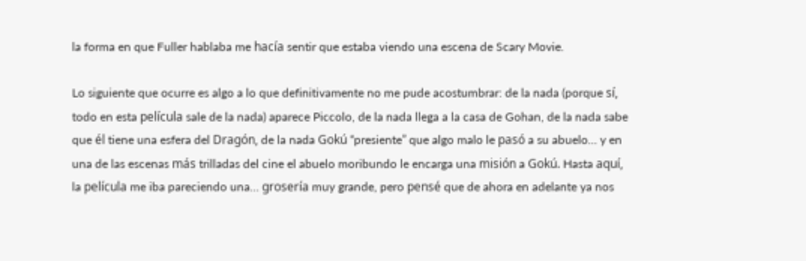la forma en que Fuller hablaba me hacía sentir que estaba viendo una escena de Scary Movie.

Lo siguiente que ocurre es algo a lo que definitivamente no me pude acostumbrar: de la nada (porque sí, todo en esta película sale de la nada) aparece Piccolo, de la nada llega a la casa de Gohan, de la nada sabe que él tiene una esfera del Dragón, de la nada Gokú “presiente” que algo malo le pasó a su abuelo… y en una de las escenas más trilladas del cine el abuelo moribundo le encarga una misión a Gokú. Hasta aquí, la película me iba pareciendo una… grosería muy grande, pero pensé que de ahora en adelante ya nos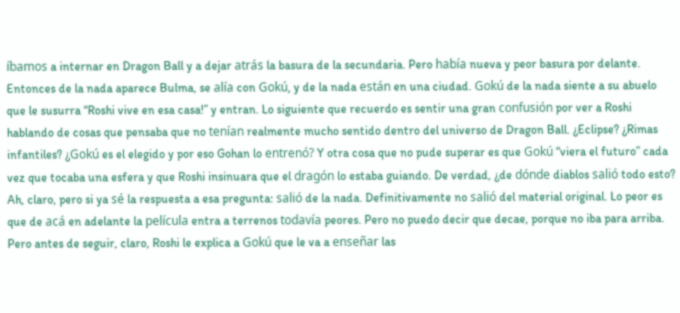íbamos a internar en Dragon Ball y a dejar atrás la basura de la secundaria. Pero había nueva y peor basura por delante.
Entonces de la nada aparece Bulma, se alía con Gokú, y de la nada están en una ciudad. Gokú de la nada siente a su abuelo que le susurra “Roshi vive en esa casa!” y entran. Lo siguiente que recuerdo es sentir una gran confusión por ver a Roshi hablando de cosas que pensaba que no tenían realmente mucho sentido dentro del universo de Dragon Ball. ¿Eclipse? ¿Rimas infantiles? ¿Gokú es el elegido y por eso Gohan lo entrenó? Y otra cosa que no pude superar es que Gokú “viera el futuro” cada vez que tocaba una esfera y que Roshi insinuara que el dragón lo estaba guiando. De verdad, ¿de dónde diablos salió todo esto? Ah, claro, pero si ya sé la respuesta a esa pregunta: salió de la nada. Definitivamente no salió del material original. Lo peor es que de acá en adelante la película entra a terrenos todavía peores. Pero no puedo decir que decae, porque no iba para arriba. Pero antes de seguir, claro, Roshi le explica a Gokú que le va a enseñar las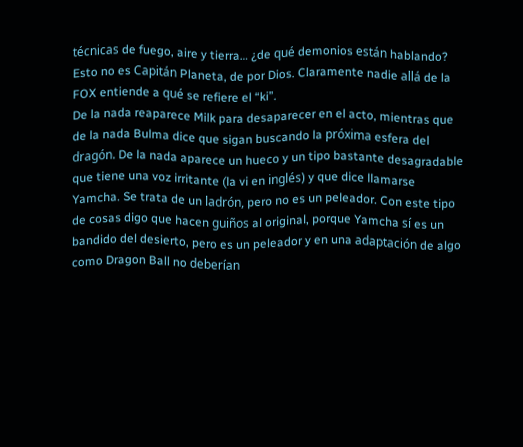técnicas de fuego, aire y tierra… ¿de qué demonios están hablando? Esto no es Capitán Planeta, de por Dios. Claramente nadie allá de la FOX entiende a qué se refiere el “ki”.
De la nada reaparece Milk para desaparecer en el acto, mientras que de la nada Bulma dice que sigan buscando la próxima esfera del dragón. De la nada aparece un hueco y un tipo bastante desagradable que tiene una voz irritante (la vi en inglés) y que dice llamarse Yamcha. Se trata de un ladrón, pero no es un peleador. Con este tipo de cosas digo que hacen guiños al original, porque Yamcha sí es un bandido del desierto, pero es un peleador y en una adaptación de algo como Dragon Ball no deberían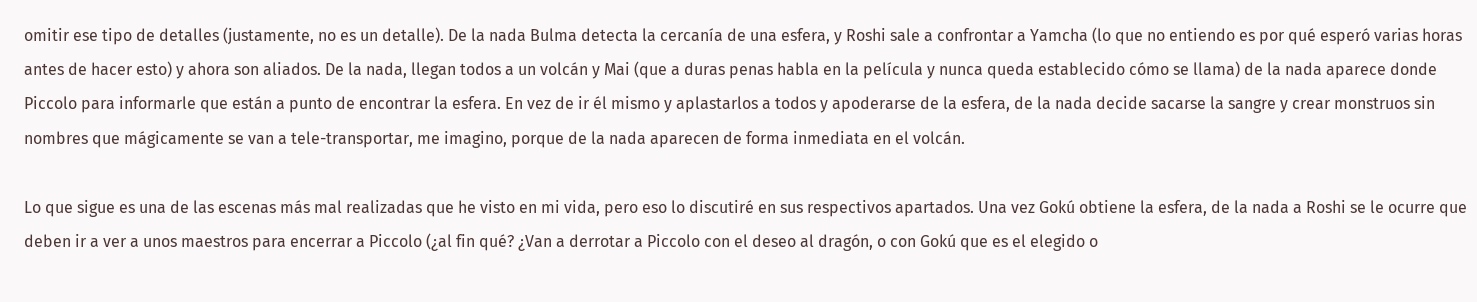omitir ese tipo de detalles (justamente, no es un detalle). De la nada Bulma detecta la cercanía de una esfera, y Roshi sale a confrontar a Yamcha (lo que no entiendo es por qué esperó varias horas antes de hacer esto) y ahora son aliados. De la nada, llegan todos a un volcán y Mai (que a duras penas habla en la película y nunca queda establecido cómo se llama) de la nada aparece donde Piccolo para informarle que están a punto de encontrar la esfera. En vez de ir él mismo y aplastarlos a todos y apoderarse de la esfera, de la nada decide sacarse la sangre y crear monstruos sin nombres que mágicamente se van a tele-transportar, me imagino, porque de la nada aparecen de forma inmediata en el volcán.

Lo que sigue es una de las escenas más mal realizadas que he visto en mi vida, pero eso lo discutiré en sus respectivos apartados. Una vez Gokú obtiene la esfera, de la nada a Roshi se le ocurre que deben ir a ver a unos maestros para encerrar a Piccolo (¿al fin qué? ¿Van a derrotar a Piccolo con el deseo al dragón, o con Gokú que es el elegido o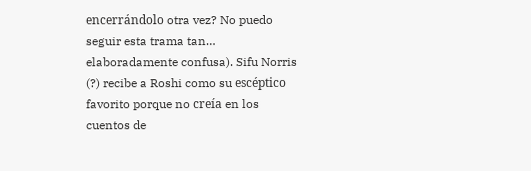encerrándolo otra vez? No puedo seguir esta trama tan… elaboradamente confusa). Sifu Norris (?) recibe a Roshi como su escéptico favorito porque no creía en los cuentos de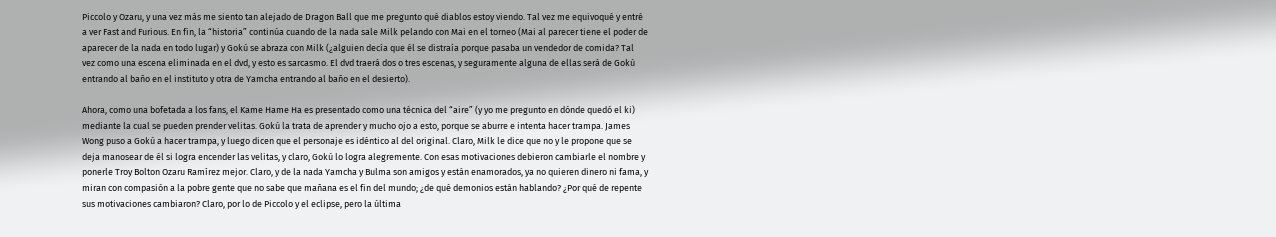Piccolo y Ozaru, y una vez más me siento tan alejado de Dragon Ball que me pregunto qué diablos estoy viendo. Tal vez me equivoqué y entré a ver Fast and Furious. En fin, la “historia” continúa cuando de la nada sale Milk pelando con Mai en el torneo (Mai al parecer tiene el poder de aparecer de la nada en todo lugar) y Gokú se abraza con Milk (¿alguien decía que él se distraía porque pasaba un vendedor de comida? Tal vez como una escena eliminada en el dvd, y esto es sarcasmo. El dvd traerá dos o tres escenas, y seguramente alguna de ellas será de Gokú entrando al baño en el instituto y otra de Yamcha entrando al baño en el desierto).

Ahora, como una bofetada a los fans, el Kame Hame Ha es presentado como una técnica del “aire” (y yo me pregunto en dónde quedó el ki) mediante la cual se pueden prender velitas. Gokú la trata de aprender y mucho ojo a esto, porque se aburre e intenta hacer trampa. James Wong puso a Gokú a hacer trampa, y luego dicen que el personaje es idéntico al del original. Claro, Milk le dice que no y le propone que se deja manosear de él si logra encender las velitas, y claro, Gokú lo logra alegremente. Con esas motivaciones debieron cambiarle el nombre y ponerle Troy Bolton Ozaru Ramírez mejor. Claro, y de la nada Yamcha y Bulma son amigos y están enamorados, ya no quieren dinero ni fama, y miran con compasión a la pobre gente que no sabe que mañana es el fin del mundo; ¿de qué demonios están hablando? ¿Por qué de repente sus motivaciones cambiaron? Claro, por lo de Piccolo y el eclipse, pero la última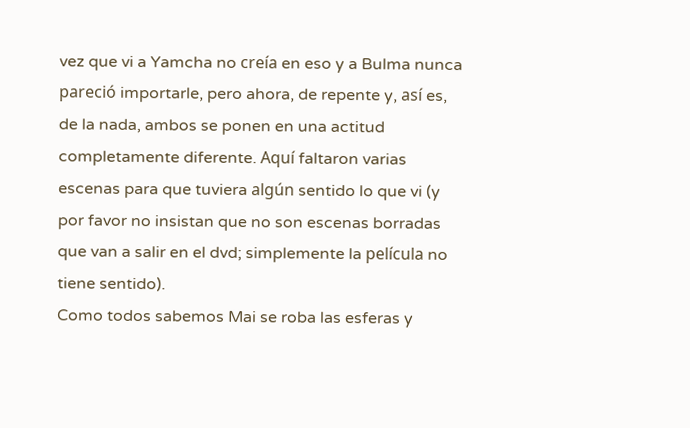vez que vi a Yamcha no creía en eso y a Bulma nunca pareció importarle, pero ahora, de repente y, así es, de la nada, ambos se ponen en una actitud completamente diferente. Aquí faltaron varias escenas para que tuviera algún sentido lo que vi (y por favor no insistan que no son escenas borradas que van a salir en el dvd; simplemente la película no tiene sentido).
Como todos sabemos Mai se roba las esferas y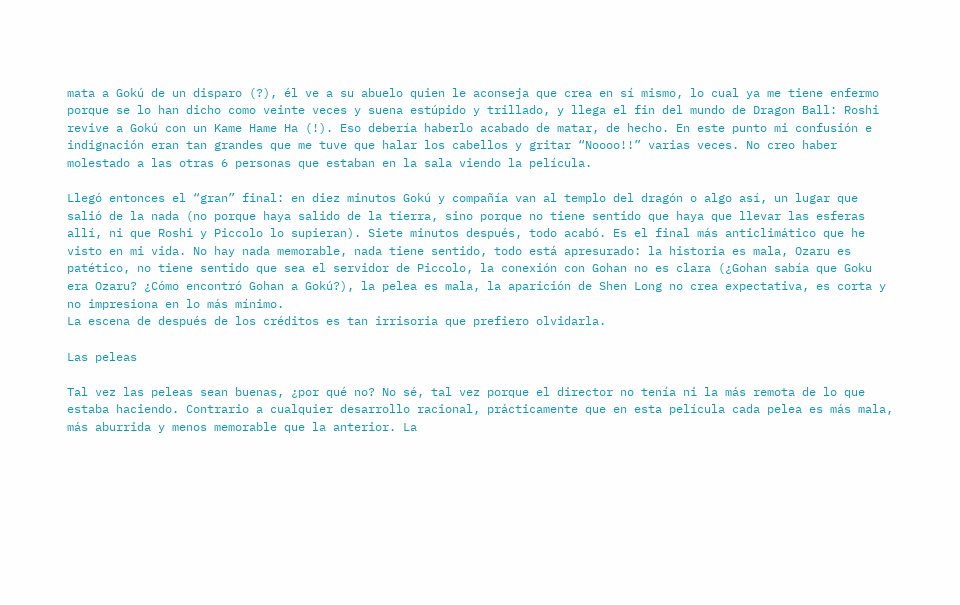mata a Gokú de un disparo (?), él ve a su abuelo quien le aconseja que crea en sí mismo, lo cual ya me tiene enfermo porque se lo han dicho como veinte veces y suena estúpido y trillado, y llega el fin del mundo de Dragon Ball: Roshi revive a Gokú con un Kame Hame Ha (!). Eso debería haberlo acabado de matar, de hecho. En este punto mi confusión e indignación eran tan grandes que me tuve que halar los cabellos y gritar “Noooo!!” varias veces. No creo haber molestado a las otras 6 personas que estaban en la sala viendo la película.

Llegó entonces el “gran” final: en diez minutos Gokú y compañía van al templo del dragón o algo así, un lugar que salió de la nada (no porque haya salido de la tierra, sino porque no tiene sentido que haya que llevar las esferas allí, ni que Roshi y Piccolo lo supieran). Siete minutos después, todo acabó. Es el final más anticlimático que he visto en mi vida. No hay nada memorable, nada tiene sentido, todo está apresurado: la historia es mala, Ozaru es patético, no tiene sentido que sea el servidor de Piccolo, la conexión con Gohan no es clara (¿Gohan sabía que Goku era Ozaru? ¿Cómo encontró Gohan a Gokú?), la pelea es mala, la aparición de Shen Long no crea expectativa, es corta y no impresiona en lo más mínimo.
La escena de después de los créditos es tan irrisoria que prefiero olvidarla.

Las peleas

Tal vez las peleas sean buenas, ¿por qué no? No sé, tal vez porque el director no tenía ni la más remota de lo que estaba haciendo. Contrario a cualquier desarrollo racional, prácticamente que en esta película cada pelea es más mala, más aburrida y menos memorable que la anterior. La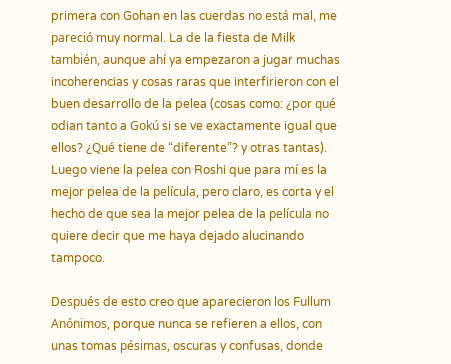primera con Gohan en las cuerdas no está mal, me pareció muy normal. La de la fiesta de Milk también, aunque ahí ya empezaron a jugar muchas incoherencias y cosas raras que interfirieron con el buen desarrollo de la pelea (cosas como: ¿por qué odian tanto a Gokú si se ve exactamente igual que ellos? ¿Qué tiene de “diferente”? y otras tantas). Luego viene la pelea con Roshi que para mí es la mejor pelea de la película, pero claro, es corta y el hecho de que sea la mejor pelea de la película no quiere decir que me haya dejado alucinando tampoco.

Después de esto creo que aparecieron los Fullum Anónimos, porque nunca se refieren a ellos, con unas tomas pésimas, oscuras y confusas, donde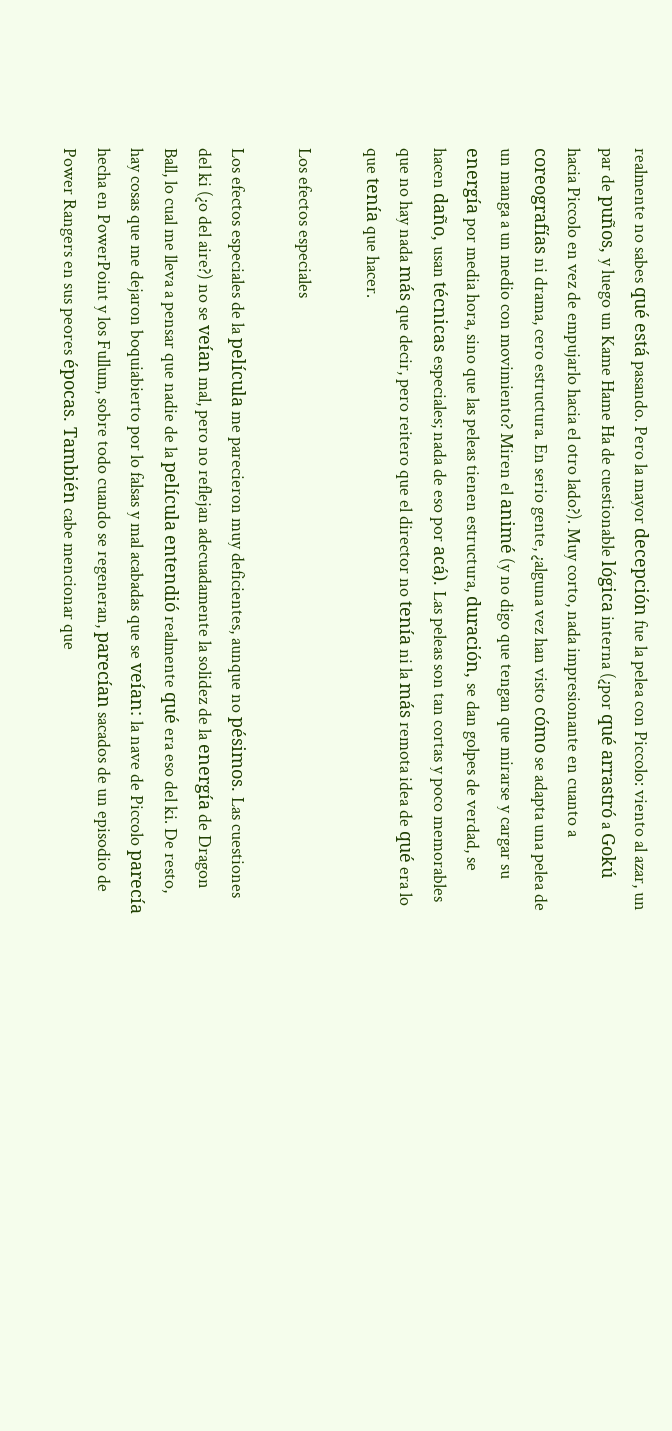realmente no sabes qué está pasando. Pero la mayor decepción fue la pelea con Piccolo: viento al azar, un par de puños, y luego un Kame Hame Ha de cuestionable lógica interna (¿por qué arrastró a Gokú hacia Piccolo en vez de empujarlo hacia el otro lado?). Muy corto, nada impresionante en cuanto a coreografías ni drama, cero estructura. En serio gente, ¿alguna vez han visto cómo se adapta una pelea de un manga a un medio con movimiento? Miren el animé (y no digo que tengan que mirarse y cargar su energía por media hora, sino que las peleas tienen estructura, duración, se dan golpes de verdad, se hacen daño, usan técnicas especiales; nada de eso por acá). Las peleas son tan cortas y poco memorables que no hay nada más que decir, pero reitero que el director no tenía ni la más remota idea de qué era lo que tenía que hacer.

Los efectos especiales

Los efectos especiales de la película me parecieron muy deficientes, aunque no pésimos. Las cuestiones del ki (¿o del aire?) no se veían mal, pero no reflejan adecuadamente la solidez de la energía de Dragon Ball, lo cual me lleva a pensar que nadie de la película entendió realmente qué era eso del ki. De resto, hay cosas que me dejaron boquiabierto por lo falsas y mal acabadas que se veían: la nave de Piccolo parecía hecha en PowerPoint y los Fullum, sobre todo cuando se regeneran, parecían sacados de un episodio de Power Rangers en sus peores épocas. También cabe mencionar que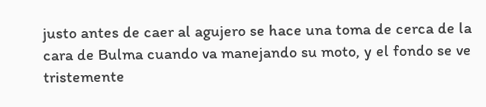justo antes de caer al agujero se hace una toma de cerca de la cara de Bulma cuando va manejando su moto, y el fondo se ve tristemente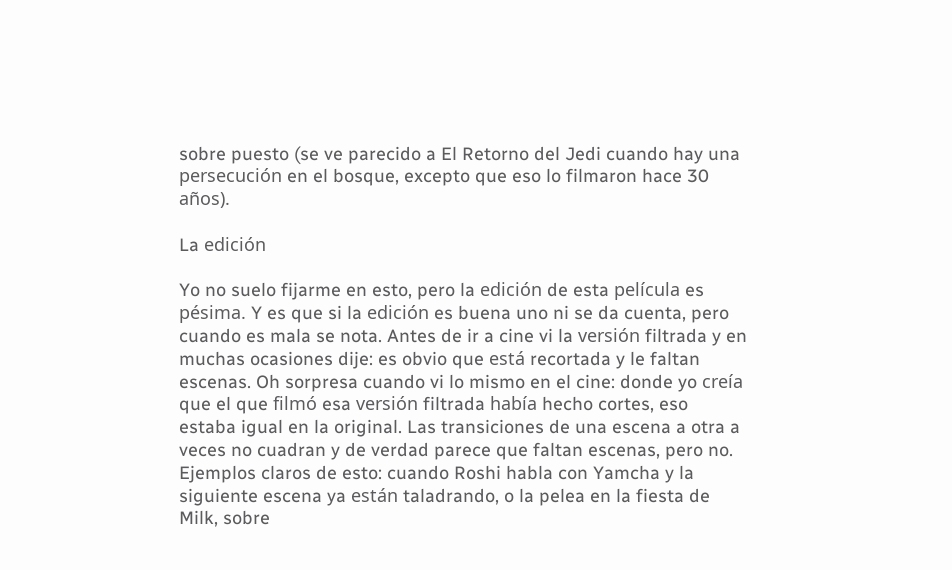sobre puesto (se ve parecido a El Retorno del Jedi cuando hay una persecución en el bosque, excepto que eso lo filmaron hace 30 años).

La edición

Yo no suelo fijarme en esto, pero la edición de esta película es pésima. Y es que si la edición es buena uno ni se da cuenta, pero cuando es mala se nota. Antes de ir a cine vi la versión filtrada y en muchas ocasiones dije: es obvio que está recortada y le faltan escenas. Oh sorpresa cuando vi lo mismo en el cine: donde yo creía que el que filmó esa versión filtrada había hecho cortes, eso estaba igual en la original. Las transiciones de una escena a otra a veces no cuadran y de verdad parece que faltan escenas, pero no. Ejemplos claros de esto: cuando Roshi habla con Yamcha y la siguiente escena ya están taladrando, o la pelea en la fiesta de Milk, sobre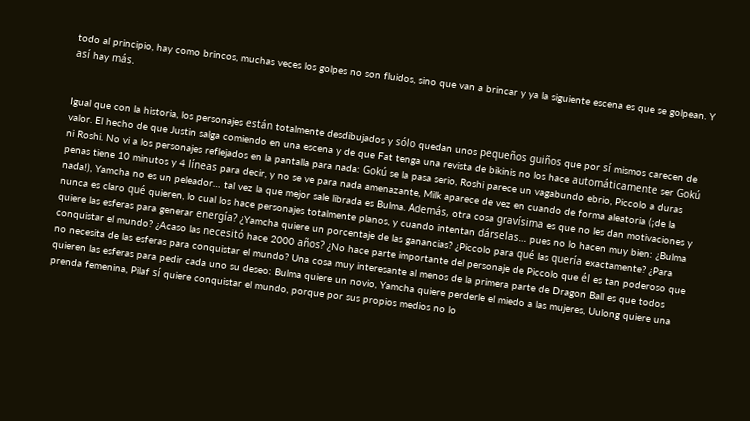todo al principio, hay como brincos, muchas veces los golpes no son fluidos, sino que van a brincar y ya la siguiente escena es que se golpean. Y así hay más.


Igual que con la historia, los personajes están totalmente desdibujados y sólo quedan unos pequeños guiños que por sí mismos carecen de valor. El hecho de que Justin salga comiendo en una escena y de que Fat tenga una revista de bikinis no los hace automáticamente ser Gokú ni Roshi. No vi a los personajes reflejados en la pantalla para nada: Gokú se la pasa serio, Roshi parece un vagabundo ebrio, Piccolo a duras penas tiene 10 minutos y 4 líneas para decir, y no se ve para nada amenazante, Milk aparece de vez en cuando de forma aleatoria (¡de la nada!), Yamcha no es un peleador… tal vez la que mejor sale librada es Bulma. Además, otra cosa gravísima es que no les dan motivaciones y nunca es claro qué quieren, lo cual los hace personajes totalmente planos, y cuando intentan dárselas… pues no lo hacen muy bien: ¿Bulma quiere las esferas para generar energía? ¿Yamcha quiere un porcentaje de las ganancias? ¿Piccolo para qué las quería exactamente? ¿Para conquistar el mundo? ¿Acaso las necesitó hace 2000 años? ¿No hace parte importante del personaje de Piccolo que él es tan poderoso que no necesita de las esferas para conquistar el mundo? Una cosa muy interesante al menos de la primera parte de Dragon Ball es que todos quieren las esferas para pedir cada uno su deseo: Bulma quiere un novio, Yamcha quiere perderle el miedo a las mujeres, Uulong quiere una prenda femenina, Pilaf sí quiere conquistar el mundo, porque por sus propios medios no lo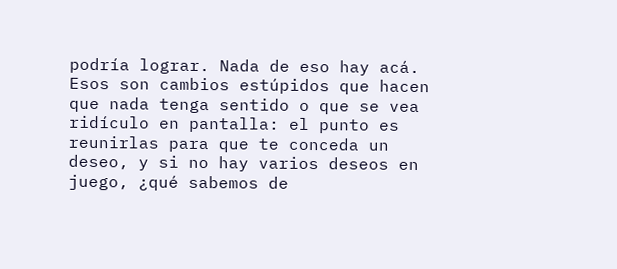podría lograr. Nada de eso hay acá. Esos son cambios estúpidos que hacen que nada tenga sentido o que se vea ridículo en pantalla: el punto es reunirlas para que te conceda un deseo, y si no hay varios deseos en juego, ¿qué sabemos de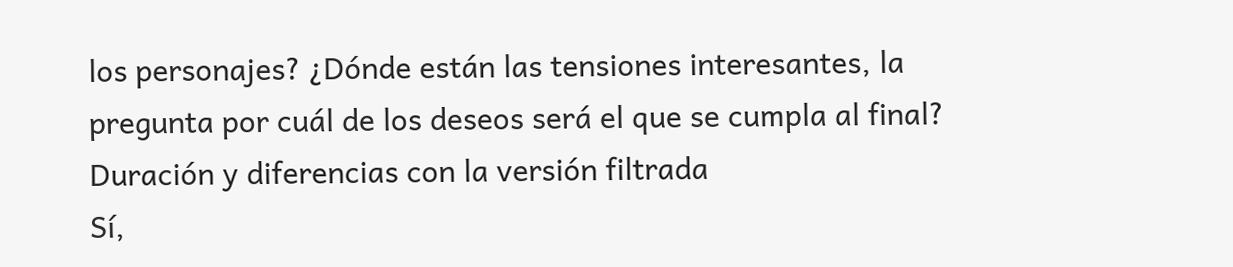los personajes? ¿Dónde están las tensiones interesantes, la pregunta por cuál de los deseos será el que se cumpla al final?
Duración y diferencias con la versión filtrada
Sí,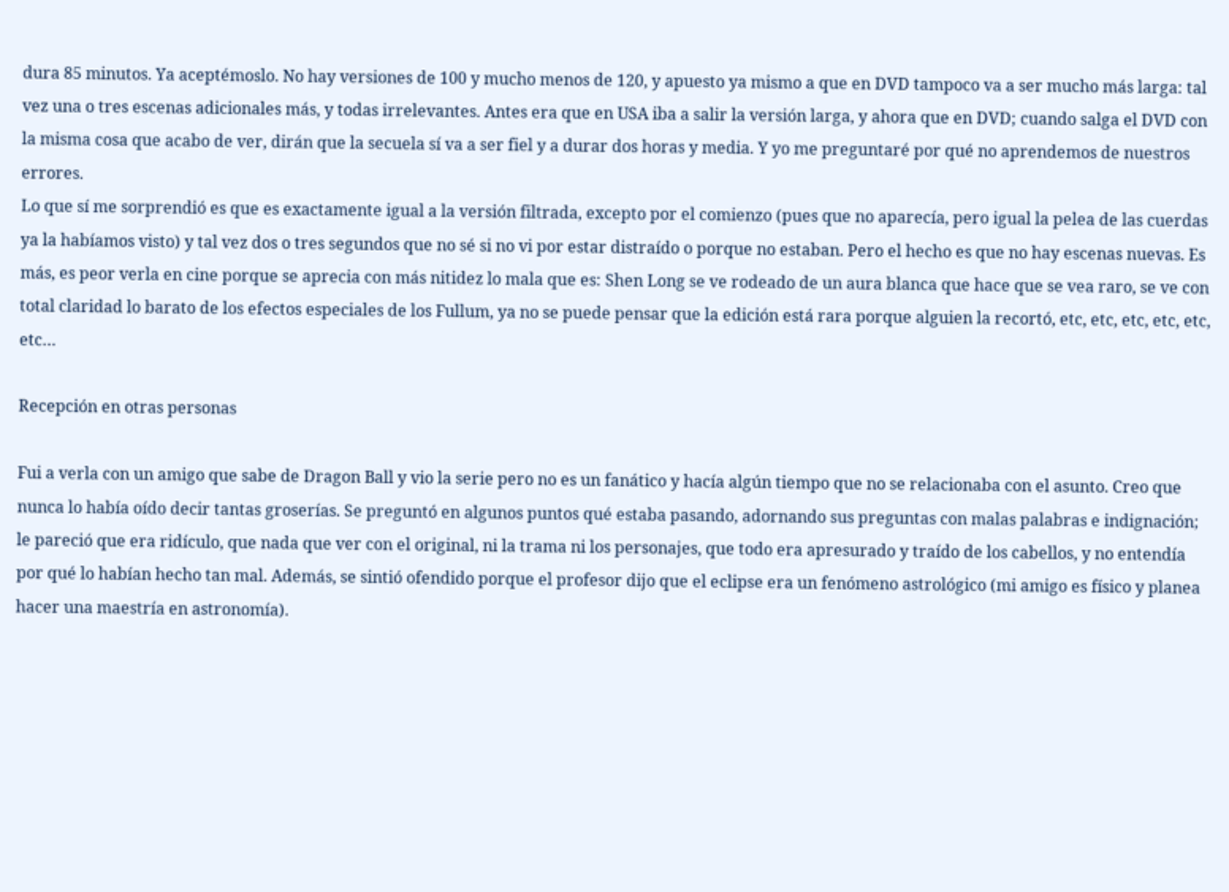dura 85 minutos. Ya aceptémoslo. No hay versiones de 100 y mucho menos de 120, y apuesto ya mismo a que en DVD tampoco va a ser mucho más larga: tal vez una o tres escenas adicionales más, y todas irrelevantes. Antes era que en USA iba a salir la versión larga, y ahora que en DVD; cuando salga el DVD con la misma cosa que acabo de ver, dirán que la secuela sí va a ser fiel y a durar dos horas y media. Y yo me preguntaré por qué no aprendemos de nuestros errores.
Lo que sí me sorprendió es que es exactamente igual a la versión filtrada, excepto por el comienzo (pues que no aparecía, pero igual la pelea de las cuerdas ya la habíamos visto) y tal vez dos o tres segundos que no sé si no vi por estar distraído o porque no estaban. Pero el hecho es que no hay escenas nuevas. Es más, es peor verla en cine porque se aprecia con más nitidez lo mala que es: Shen Long se ve rodeado de un aura blanca que hace que se vea raro, se ve con total claridad lo barato de los efectos especiales de los Fullum, ya no se puede pensar que la edición está rara porque alguien la recortó, etc, etc, etc, etc, etc, etc…

Recepción en otras personas

Fui a verla con un amigo que sabe de Dragon Ball y vio la serie pero no es un fanático y hacía algún tiempo que no se relacionaba con el asunto. Creo que nunca lo había oído decir tantas groserías. Se preguntó en algunos puntos qué estaba pasando, adornando sus preguntas con malas palabras e indignación; le pareció que era ridículo, que nada que ver con el original, ni la trama ni los personajes, que todo era apresurado y traído de los cabellos, y no entendía por qué lo habían hecho tan mal. Además, se sintió ofendido porque el profesor dijo que el eclipse era un fenómeno astrológico (mi amigo es físico y planea hacer una maestría en astronomía).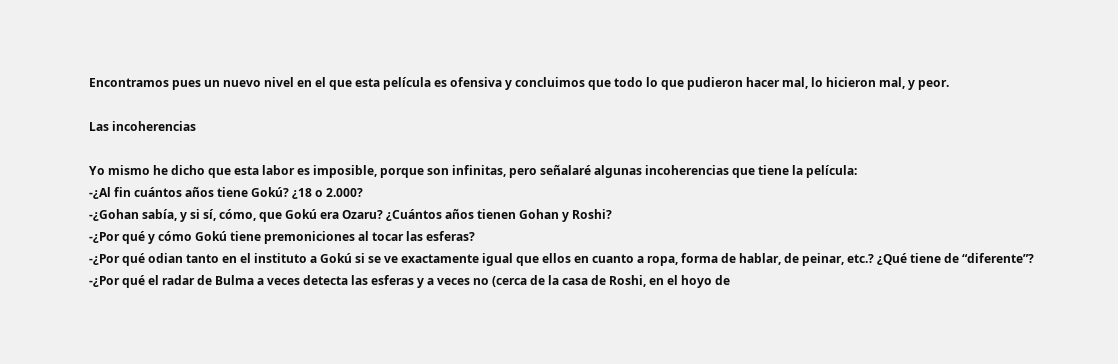Encontramos pues un nuevo nivel en el que esta película es ofensiva y concluimos que todo lo que pudieron hacer mal, lo hicieron mal, y peor.

Las incoherencias

Yo mismo he dicho que esta labor es imposible, porque son infinitas, pero señalaré algunas incoherencias que tiene la película:
-¿Al fin cuántos años tiene Gokú? ¿18 o 2.000?
-¿Gohan sabía, y si sí, cómo, que Gokú era Ozaru? ¿Cuántos años tienen Gohan y Roshi?
-¿Por qué y cómo Gokú tiene premoniciones al tocar las esferas?
-¿Por qué odian tanto en el instituto a Gokú si se ve exactamente igual que ellos en cuanto a ropa, forma de hablar, de peinar, etc.? ¿Qué tiene de “diferente”?
-¿Por qué el radar de Bulma a veces detecta las esferas y a veces no (cerca de la casa de Roshi, en el hoyo de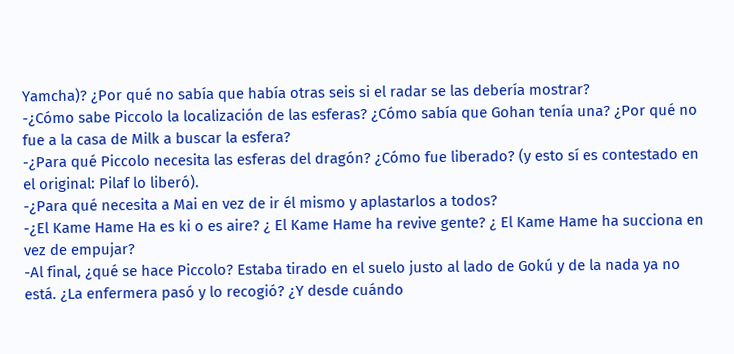Yamcha)? ¿Por qué no sabía que había otras seis si el radar se las debería mostrar?
-¿Cómo sabe Piccolo la localización de las esferas? ¿Cómo sabía que Gohan tenía una? ¿Por qué no fue a la casa de Milk a buscar la esfera?
-¿Para qué Piccolo necesita las esferas del dragón? ¿Cómo fue liberado? (y esto sí es contestado en el original: Pilaf lo liberó).
-¿Para qué necesita a Mai en vez de ir él mismo y aplastarlos a todos?
-¿El Kame Hame Ha es ki o es aire? ¿ El Kame Hame ha revive gente? ¿ El Kame Hame ha succiona en vez de empujar?
-Al final, ¿qué se hace Piccolo? Estaba tirado en el suelo justo al lado de Gokú y de la nada ya no está. ¿La enfermera pasó y lo recogió? ¿Y desde cuándo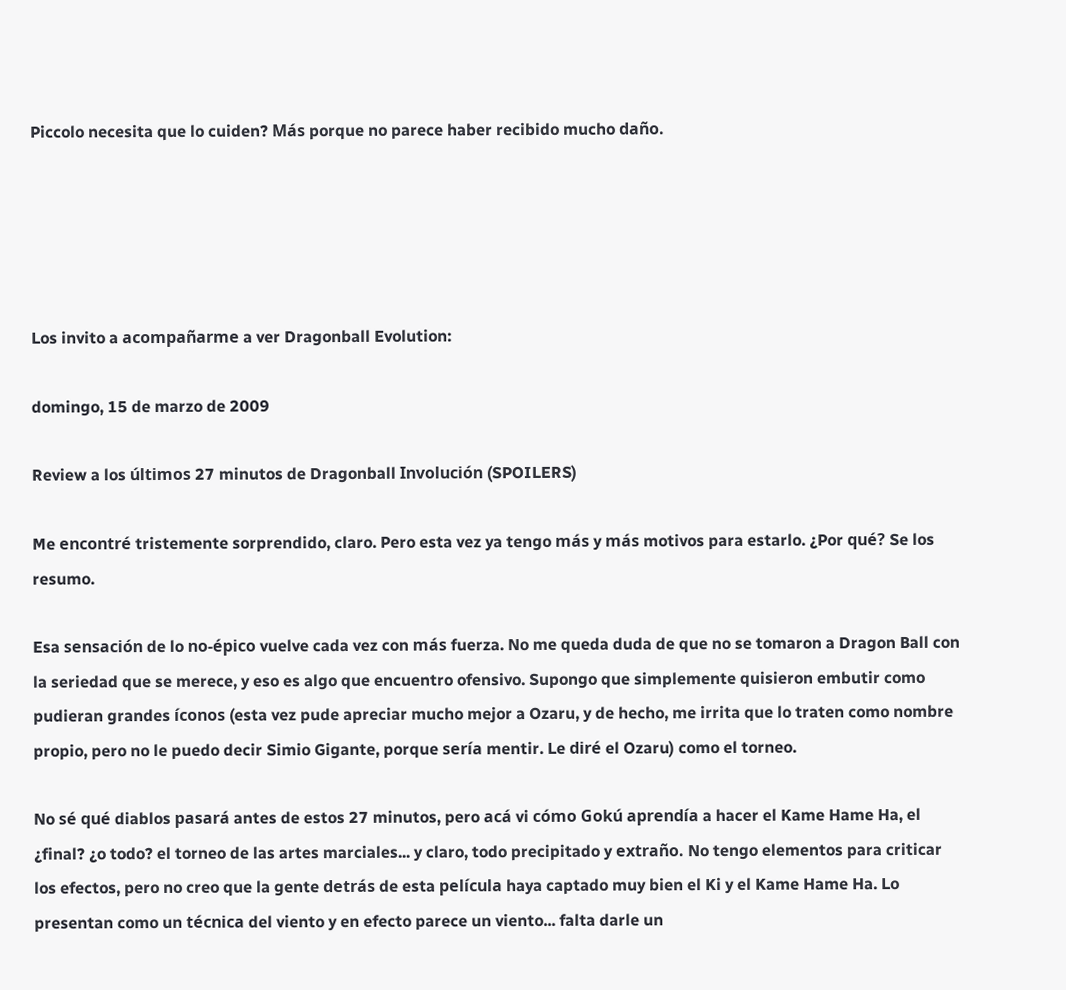Piccolo necesita que lo cuiden? Más porque no parece haber recibido mucho daño.





Los invito a acompañarme a ver Dragonball Evolution:

domingo, 15 de marzo de 2009

Review a los últimos 27 minutos de Dragonball Involución (SPOILERS)

Me encontré tristemente sorprendido, claro. Pero esta vez ya tengo más y más motivos para estarlo. ¿Por qué? Se los resumo.

Esa sensación de lo no-épico vuelve cada vez con más fuerza. No me queda duda de que no se tomaron a Dragon Ball con la seriedad que se merece, y eso es algo que encuentro ofensivo. Supongo que simplemente quisieron embutir como pudieran grandes íconos (esta vez pude apreciar mucho mejor a Ozaru, y de hecho, me irrita que lo traten como nombre propio, pero no le puedo decir Simio Gigante, porque sería mentir. Le diré el Ozaru) como el torneo.

No sé qué diablos pasará antes de estos 27 minutos, pero acá vi cómo Gokú aprendía a hacer el Kame Hame Ha, el ¿final? ¿o todo? el torneo de las artes marciales... y claro, todo precipitado y extraño. No tengo elementos para criticar los efectos, pero no creo que la gente detrás de esta película haya captado muy bien el Ki y el Kame Hame Ha. Lo presentan como un técnica del viento y en efecto parece un viento... falta darle un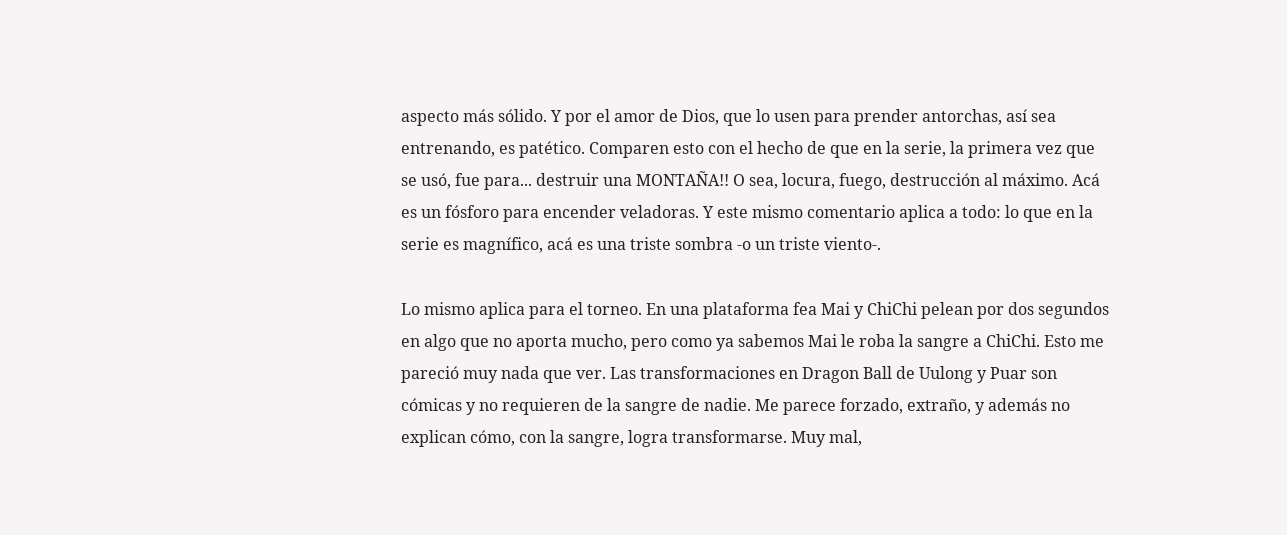aspecto más sólido. Y por el amor de Dios, que lo usen para prender antorchas, así sea entrenando, es patético. Comparen esto con el hecho de que en la serie, la primera vez que se usó, fue para... destruir una MONTAÑA!! O sea, locura, fuego, destrucción al máximo. Acá es un fósforo para encender veladoras. Y este mismo comentario aplica a todo: lo que en la serie es magnífico, acá es una triste sombra -o un triste viento-.

Lo mismo aplica para el torneo. En una plataforma fea Mai y ChiChi pelean por dos segundos en algo que no aporta mucho, pero como ya sabemos Mai le roba la sangre a ChiChi. Esto me pareció muy nada que ver. Las transformaciones en Dragon Ball de Uulong y Puar son cómicas y no requieren de la sangre de nadie. Me parece forzado, extraño, y además no explican cómo, con la sangre, logra transformarse. Muy mal,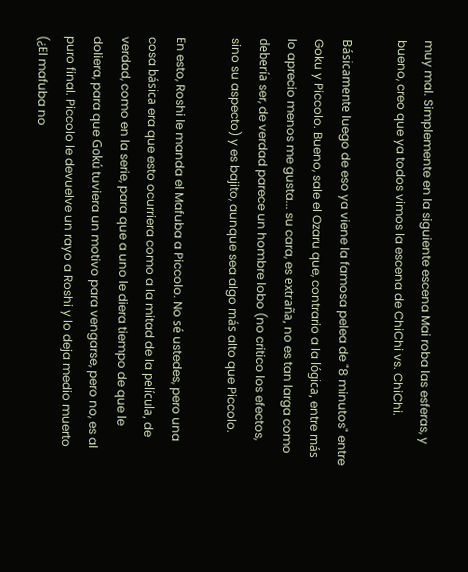muy mal. Simplemente en la siguiente escena Mai roba las esferas, y bueno, creo que ya todos vimos la escena de ChiChi vs. ChiChi.

Básicamente luego de eso ya viene la famosa pelea de "8 minutos" entre Goku y Piccolo. Bueno, sale el Ozaru que, contrario a la lógica, entre más lo aprecio menos me gusta... su cara, es extraña, no es tan larga como debería ser, de verdad parece un hombre lobo (no critico los efectos, sino su aspecto) y es bajito, aunque sea algo más alto que Piccolo.

En esto, Roshi le manda el Mafuba a Piccolo. No sé ustedes, pero una cosa básica era que esto ocurriera como a la mitad de la película, de verdad, como en la serie, para que a uno le diera tiempo de que le doliera, para que Gokú tuviera un motivo para vengarse, pero no, es al puro final. Piccolo le devuelve un rayo a Roshi y lo deja medio muerto (¿El mafuba no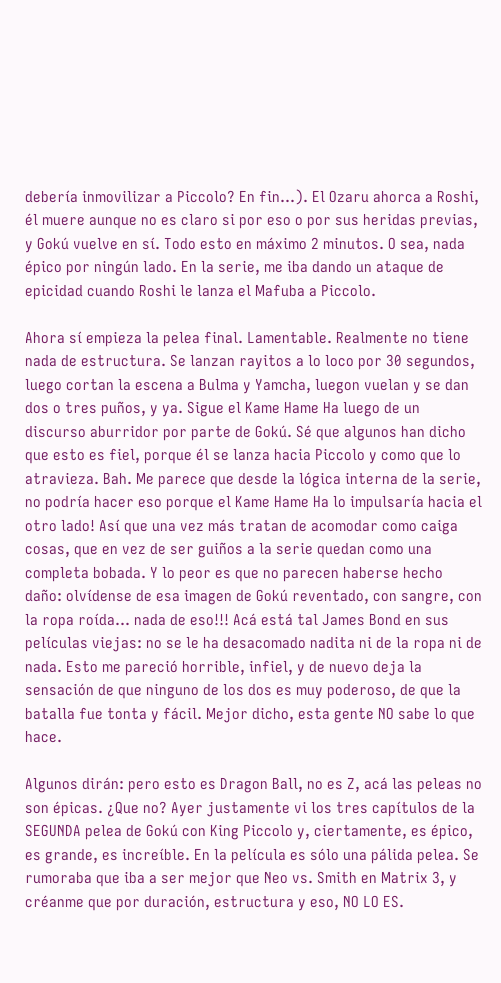debería inmovilizar a Piccolo? En fin...). El Ozaru ahorca a Roshi, él muere aunque no es claro si por eso o por sus heridas previas, y Gokú vuelve en sí. Todo esto en máximo 2 minutos. O sea, nada épico por ningún lado. En la serie, me iba dando un ataque de epicidad cuando Roshi le lanza el Mafuba a Piccolo.

Ahora sí empieza la pelea final. Lamentable. Realmente no tiene nada de estructura. Se lanzan rayitos a lo loco por 30 segundos, luego cortan la escena a Bulma y Yamcha, luegon vuelan y se dan dos o tres puños, y ya. Sigue el Kame Hame Ha luego de un discurso aburridor por parte de Gokú. Sé que algunos han dicho que esto es fiel, porque él se lanza hacia Piccolo y como que lo atravieza. Bah. Me parece que desde la lógica interna de la serie, no podría hacer eso porque el Kame Hame Ha lo impulsaría hacia el otro lado! Así que una vez más tratan de acomodar como caiga cosas, que en vez de ser guiños a la serie quedan como una completa bobada. Y lo peor es que no parecen haberse hecho daño: olvídense de esa imagen de Gokú reventado, con sangre, con la ropa roída... nada de eso!!! Acá está tal James Bond en sus películas viejas: no se le ha desacomado nadita ni de la ropa ni de nada. Esto me pareció horrible, infiel, y de nuevo deja la sensación de que ninguno de los dos es muy poderoso, de que la batalla fue tonta y fácil. Mejor dicho, esta gente NO sabe lo que hace.

Algunos dirán: pero esto es Dragon Ball, no es Z, acá las peleas no son épicas. ¿Que no? Ayer justamente vi los tres capítulos de la SEGUNDA pelea de Gokú con King Piccolo y, ciertamente, es épico, es grande, es increíble. En la película es sólo una pálida pelea. Se rumoraba que iba a ser mejor que Neo vs. Smith en Matrix 3, y créanme que por duración, estructura y eso, NO LO ES.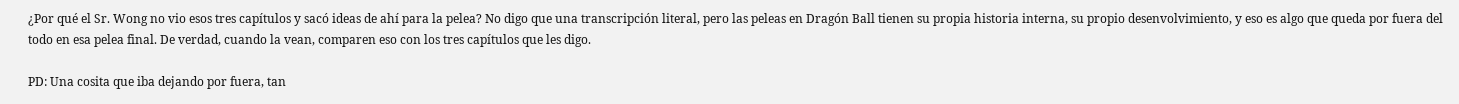¿Por qué el Sr. Wong no vio esos tres capítulos y sacó ideas de ahí para la pelea? No digo que una transcripción literal, pero las peleas en Dragón Ball tienen su propia historia interna, su propio desenvolvimiento, y eso es algo que queda por fuera del todo en esa pelea final. De verdad, cuando la vean, comparen eso con los tres capítulos que les digo.

PD: Una cosita que iba dejando por fuera, tan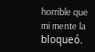horrible que mi mente la bloqueó.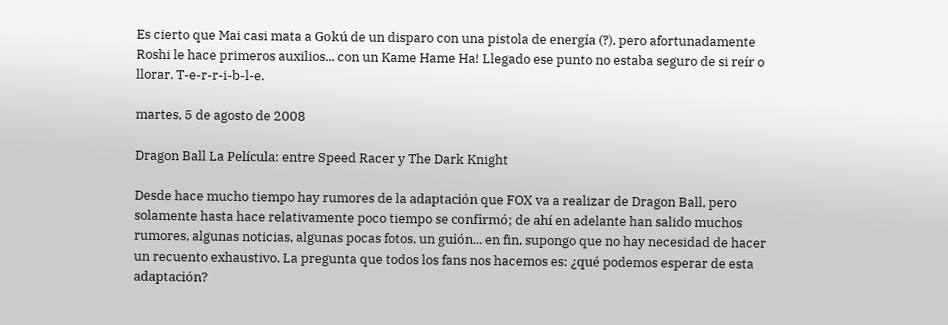Es cierto que Mai casi mata a Gokú de un disparo con una pistola de energía (?), pero afortunadamente Roshi le hace primeros auxilios... con un Kame Hame Ha! Llegado ese punto no estaba seguro de si reír o llorar. T-e-r-r-i-b-l-e.

martes, 5 de agosto de 2008

Dragon Ball La Película: entre Speed Racer y The Dark Knight

Desde hace mucho tiempo hay rumores de la adaptación que FOX va a realizar de Dragon Ball, pero solamente hasta hace relativamente poco tiempo se confirmó; de ahí en adelante han salido muchos rumores, algunas noticias, algunas pocas fotos, un guión... en fin, supongo que no hay necesidad de hacer un recuento exhaustivo. La pregunta que todos los fans nos hacemos es: ¿qué podemos esperar de esta adaptación?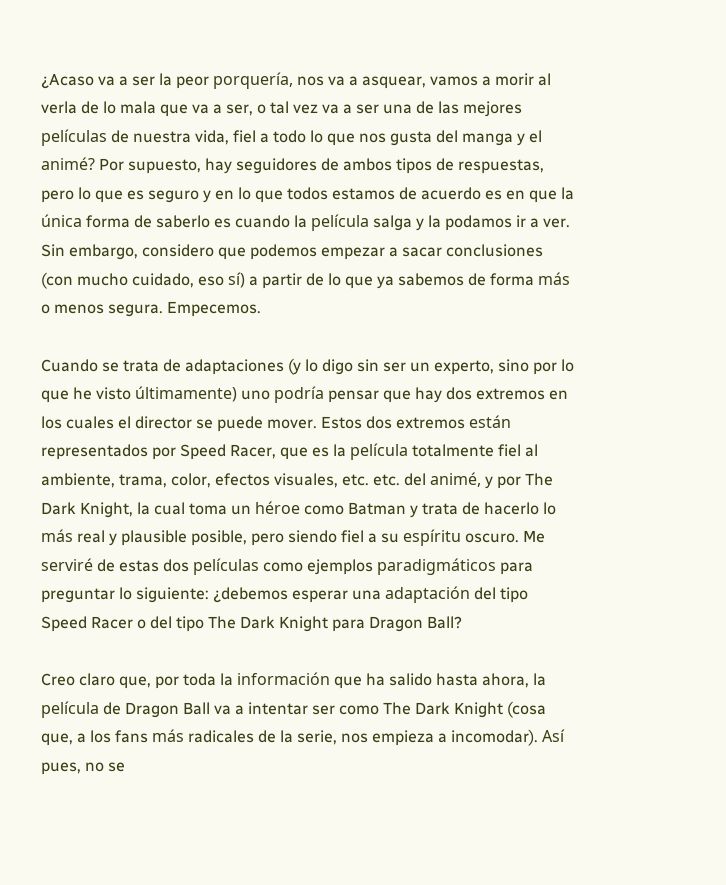¿Acaso va a ser la peor porquería, nos va a asquear, vamos a morir al verla de lo mala que va a ser, o tal vez va a ser una de las mejores películas de nuestra vida, fiel a todo lo que nos gusta del manga y el animé? Por supuesto, hay seguidores de ambos tipos de respuestas, pero lo que es seguro y en lo que todos estamos de acuerdo es en que la única forma de saberlo es cuando la película salga y la podamos ir a ver. Sin embargo, considero que podemos empezar a sacar conclusiones (con mucho cuidado, eso sí) a partir de lo que ya sabemos de forma más o menos segura. Empecemos.

Cuando se trata de adaptaciones (y lo digo sin ser un experto, sino por lo que he visto últimamente) uno podría pensar que hay dos extremos en los cuales el director se puede mover. Estos dos extremos están representados por Speed Racer, que es la película totalmente fiel al ambiente, trama, color, efectos visuales, etc. etc. del animé, y por The Dark Knight, la cual toma un héroe como Batman y trata de hacerlo lo más real y plausible posible, pero siendo fiel a su espíritu oscuro. Me serviré de estas dos películas como ejemplos paradigmáticos para preguntar lo siguiente: ¿debemos esperar una adaptación del tipo Speed Racer o del tipo The Dark Knight para Dragon Ball?

Creo claro que, por toda la información que ha salido hasta ahora, la película de Dragon Ball va a intentar ser como The Dark Knight (cosa que, a los fans más radicales de la serie, nos empieza a incomodar). Así pues, no se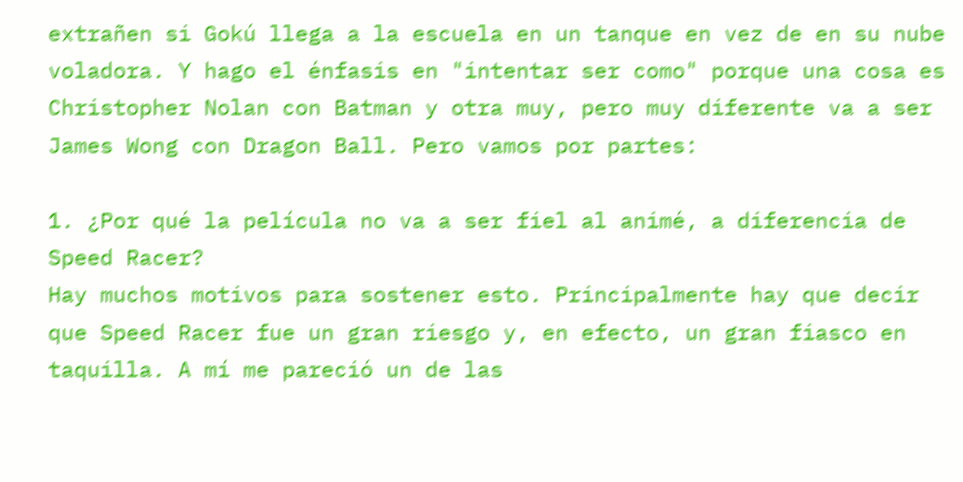extrañen si Gokú llega a la escuela en un tanque en vez de en su nube voladora. Y hago el énfasis en "intentar ser como" porque una cosa es Christopher Nolan con Batman y otra muy, pero muy diferente va a ser James Wong con Dragon Ball. Pero vamos por partes:

1. ¿Por qué la película no va a ser fiel al animé, a diferencia de Speed Racer?
Hay muchos motivos para sostener esto. Principalmente hay que decir que Speed Racer fue un gran riesgo y, en efecto, un gran fiasco en taquilla. A mí me pareció un de las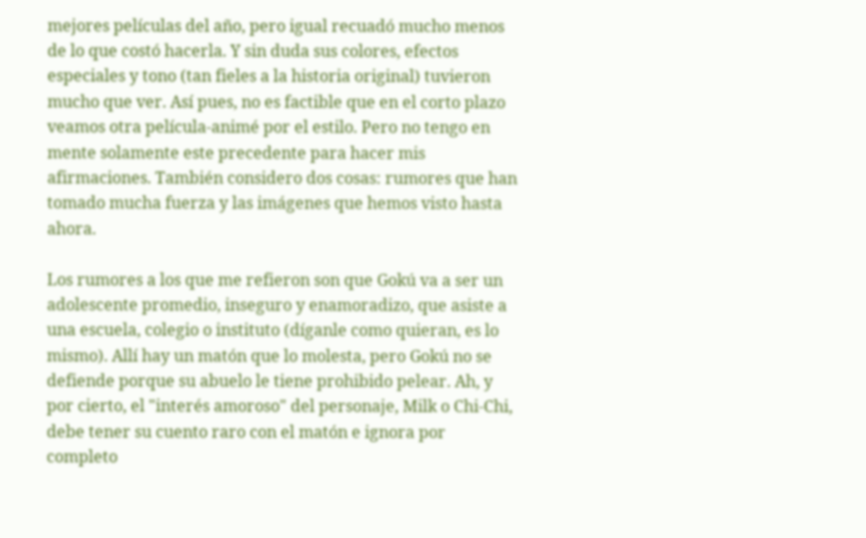mejores películas del año, pero igual recuadó mucho menos de lo que costó hacerla. Y sin duda sus colores, efectos especiales y tono (tan fieles a la historia original) tuvieron mucho que ver. Así pues, no es factible que en el corto plazo veamos otra película-animé por el estilo. Pero no tengo en mente solamente este precedente para hacer mis afirmaciones. También considero dos cosas: rumores que han tomado mucha fuerza y las imágenes que hemos visto hasta ahora.

Los rumores a los que me refieron son que Gokú va a ser un adolescente promedio, inseguro y enamoradizo, que asiste a una escuela, colegio o instituto (díganle como quieran, es lo mismo). Allí hay un matón que lo molesta, pero Gokú no se defiende porque su abuelo le tiene prohibido pelear. Ah, y por cierto, el "interés amoroso" del personaje, Milk o Chi-Chi, debe tener su cuento raro con el matón e ignora por completo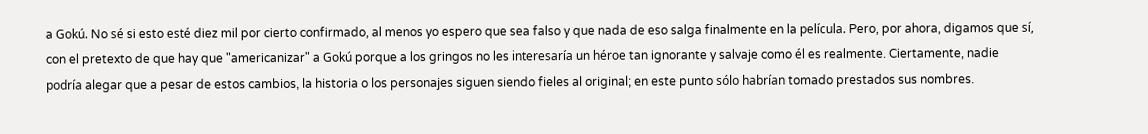a Gokú. No sé si esto esté diez mil por cierto confirmado, al menos yo espero que sea falso y que nada de eso salga finalmente en la película. Pero, por ahora, digamos que sí, con el pretexto de que hay que "americanizar" a Gokú porque a los gringos no les interesaría un héroe tan ignorante y salvaje como él es realmente. Ciertamente, nadie podría alegar que a pesar de estos cambios, la historia o los personajes siguen siendo fieles al original; en este punto sólo habrían tomado prestados sus nombres.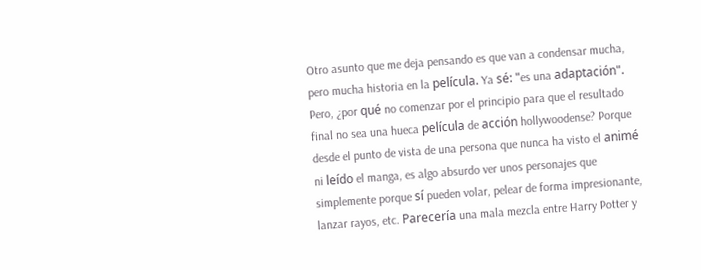Otro asunto que me deja pensando es que van a condensar mucha, pero mucha historia en la película. Ya sé: "es una adaptación". Pero, ¿por qué no comenzar por el principio para que el resultado final no sea una hueca película de acción hollywoodense? Porque desde el punto de vista de una persona que nunca ha visto el animé ni leído el manga, es algo absurdo ver unos personajes que simplemente porque sí pueden volar, pelear de forma impresionante, lanzar rayos, etc. Parecería una mala mezcla entre Harry Potter y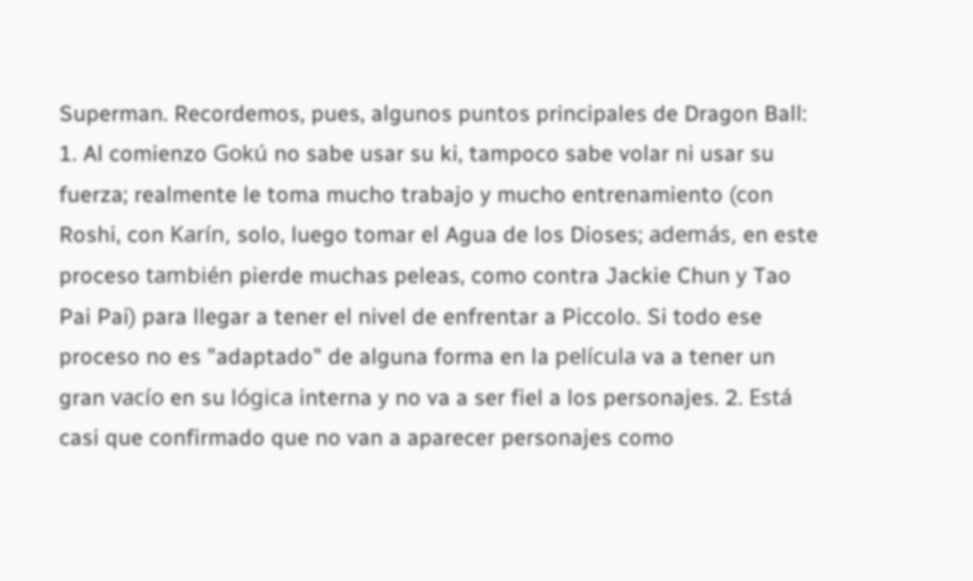Superman. Recordemos, pues, algunos puntos principales de Dragon Ball: 1. Al comienzo Gokú no sabe usar su ki, tampoco sabe volar ni usar su fuerza; realmente le toma mucho trabajo y mucho entrenamiento (con Roshi, con Karín, solo, luego tomar el Agua de los Dioses; además, en este proceso también pierde muchas peleas, como contra Jackie Chun y Tao Pai Pai) para llegar a tener el nivel de enfrentar a Piccolo. Si todo ese proceso no es "adaptado" de alguna forma en la película va a tener un gran vacío en su lógica interna y no va a ser fiel a los personajes. 2. Está casi que confirmado que no van a aparecer personajes como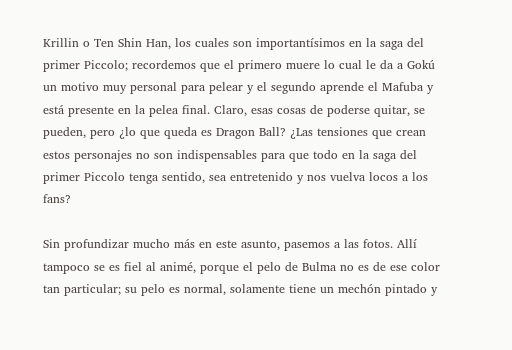Krillin o Ten Shin Han, los cuales son importantísimos en la saga del primer Piccolo; recordemos que el primero muere lo cual le da a Gokú un motivo muy personal para pelear y el segundo aprende el Mafuba y está presente en la pelea final. Claro, esas cosas de poderse quitar, se pueden, pero ¿lo que queda es Dragon Ball? ¿Las tensiones que crean estos personajes no son indispensables para que todo en la saga del primer Piccolo tenga sentido, sea entretenido y nos vuelva locos a los fans?

Sin profundizar mucho más en este asunto, pasemos a las fotos. Allí tampoco se es fiel al animé, porque el pelo de Bulma no es de ese color tan particular; su pelo es normal, solamente tiene un mechón pintado y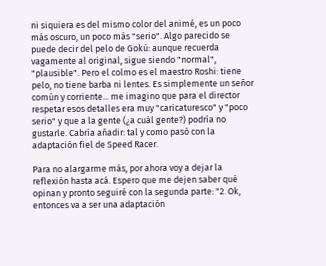ni siquiera es del mismo color del animé, es un poco más oscuro, un poco más "serio". Algo parecido se puede decir del pelo de Gokú: aunque recuerda vagamente al original, sigue siendo "normal", "plausible". Pero el colmo es el maestro Roshi: tiene pelo, no tiene barba ni lentes. Es simplemente un señor común y corriente... me imagino que para el director respetar esos detalles era muy "caricaturesco" y "poco serio" y que a la gente (¿a cuál gente?) podría no gustarle. Cabría añadir: tal y como pasó con la adaptación fiel de Speed Racer.

Para no alargarme más, por ahora voy a dejar la reflexión hasta acá. Espero que me dejen saber qué opinan y pronto seguiré con la segunda parte: "2. Ok, entonces va a ser una adaptación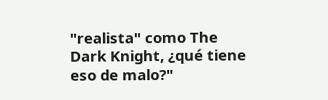"realista" como The Dark Knight, ¿qué tiene eso de malo?"